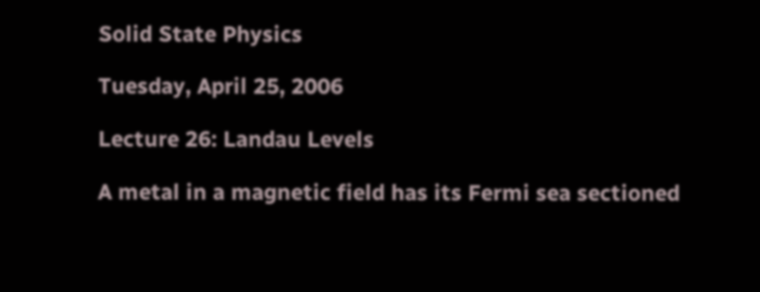Solid State Physics

Tuesday, April 25, 2006

Lecture 26: Landau Levels

A metal in a magnetic field has its Fermi sea sectioned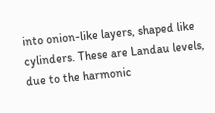into onion-like layers, shaped like cylinders. These are Landau levels, due to the harmonic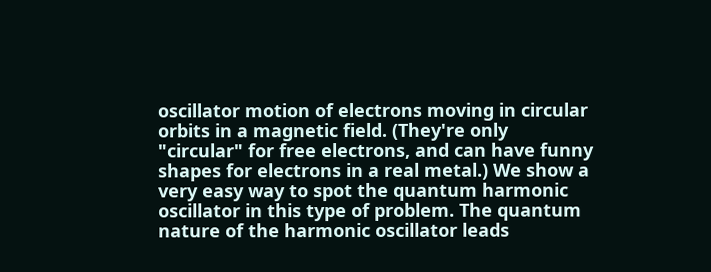oscillator motion of electrons moving in circular orbits in a magnetic field. (They're only "circular" for free electrons, and can have funny shapes for electrons in a real metal.) We show a very easy way to spot the quantum harmonic oscillator in this type of problem. The quantum nature of the harmonic oscillator leads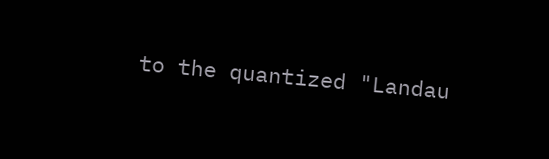to the quantized "Landau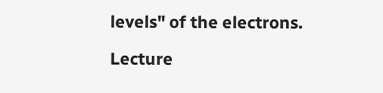levels" of the electrons.

Lecture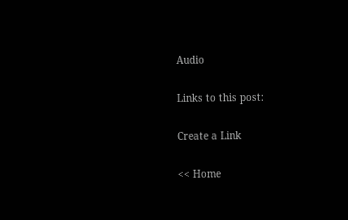Audio

Links to this post:

Create a Link

<< Home